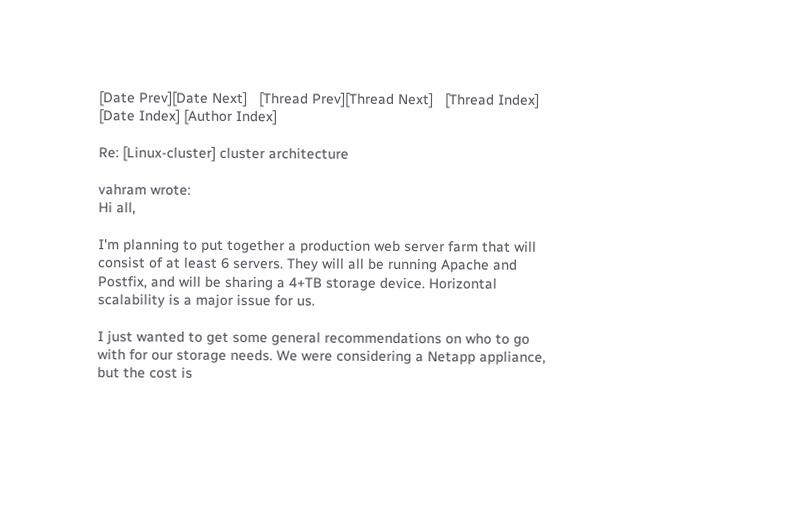[Date Prev][Date Next]   [Thread Prev][Thread Next]   [Thread Index] [Date Index] [Author Index]

Re: [Linux-cluster] cluster architecture

vahram wrote:
Hi all,

I'm planning to put together a production web server farm that will consist of at least 6 servers. They will all be running Apache and Postfix, and will be sharing a 4+TB storage device. Horizontal scalability is a major issue for us.

I just wanted to get some general recommendations on who to go with for our storage needs. We were considering a Netapp appliance, but the cost is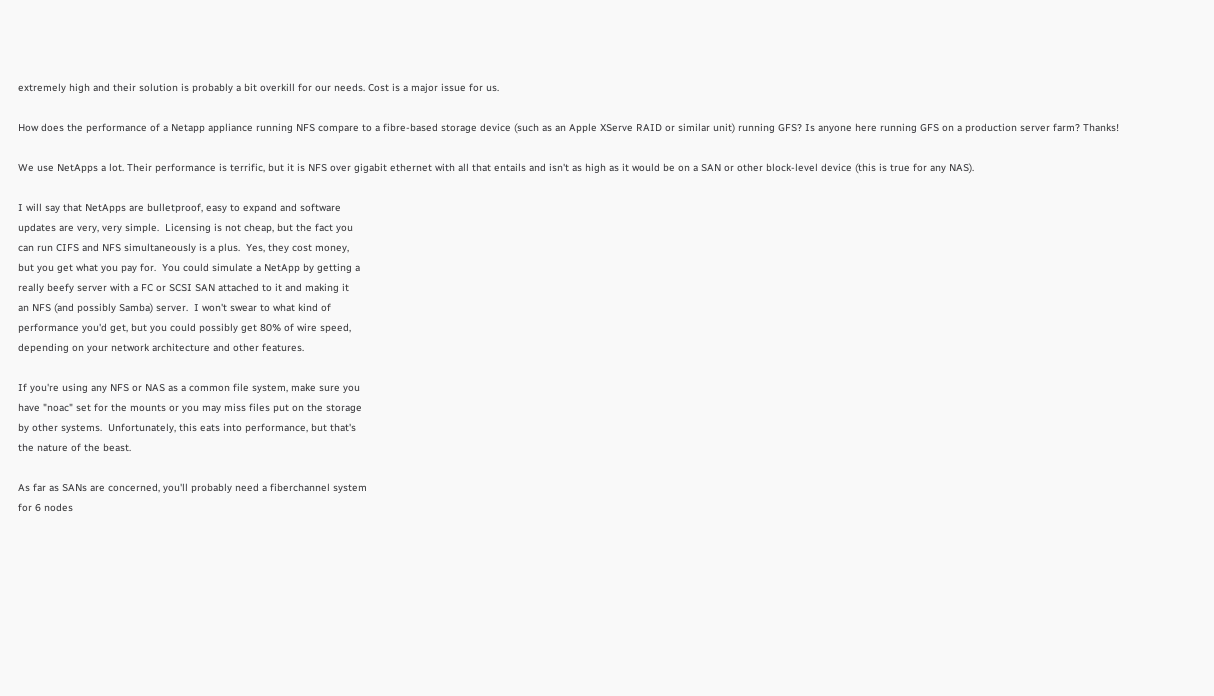extremely high and their solution is probably a bit overkill for our needs. Cost is a major issue for us.

How does the performance of a Netapp appliance running NFS compare to a fibre-based storage device (such as an Apple XServe RAID or similar unit) running GFS? Is anyone here running GFS on a production server farm? Thanks!

We use NetApps a lot. Their performance is terrific, but it is NFS over gigabit ethernet with all that entails and isn't as high as it would be on a SAN or other block-level device (this is true for any NAS).

I will say that NetApps are bulletproof, easy to expand and software
updates are very, very simple.  Licensing is not cheap, but the fact you
can run CIFS and NFS simultaneously is a plus.  Yes, they cost money,
but you get what you pay for.  You could simulate a NetApp by getting a
really beefy server with a FC or SCSI SAN attached to it and making it
an NFS (and possibly Samba) server.  I won't swear to what kind of
performance you'd get, but you could possibly get 80% of wire speed,
depending on your network architecture and other features.

If you're using any NFS or NAS as a common file system, make sure you
have "noac" set for the mounts or you may miss files put on the storage
by other systems.  Unfortunately, this eats into performance, but that's
the nature of the beast.

As far as SANs are concerned, you'll probably need a fiberchannel system
for 6 nodes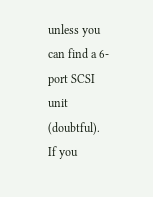unless you can find a 6-port SCSI unit (doubtful).  If you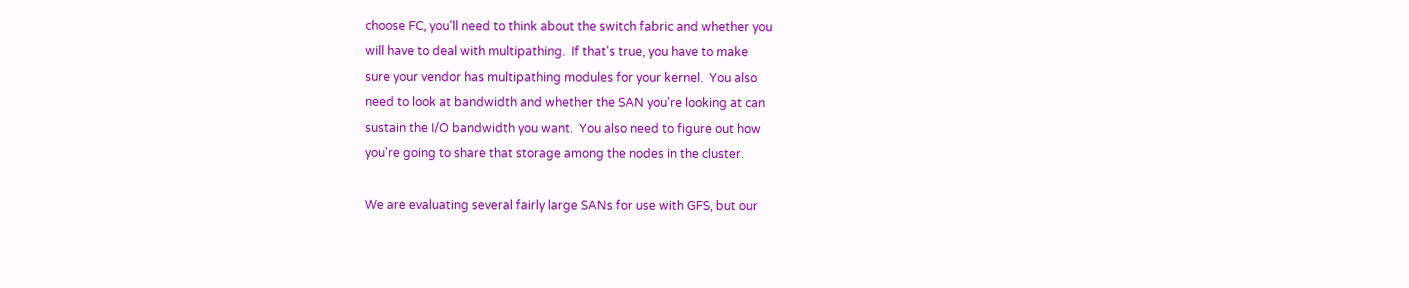choose FC, you'll need to think about the switch fabric and whether you
will have to deal with multipathing.  If that's true, you have to make
sure your vendor has multipathing modules for your kernel.  You also
need to look at bandwidth and whether the SAN you're looking at can
sustain the I/O bandwidth you want.  You also need to figure out how
you're going to share that storage among the nodes in the cluster.

We are evaluating several fairly large SANs for use with GFS, but our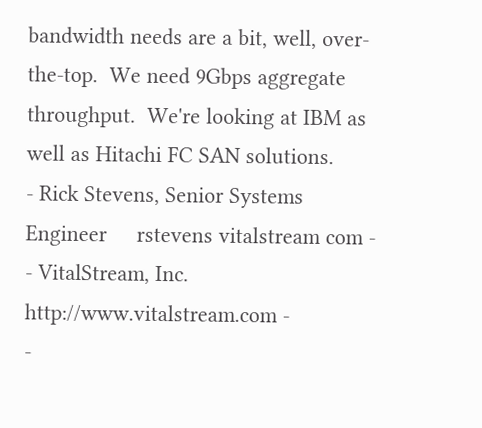bandwidth needs are a bit, well, over-the-top.  We need 9Gbps aggregate
throughput.  We're looking at IBM as well as Hitachi FC SAN solutions.
- Rick Stevens, Senior Systems Engineer     rstevens vitalstream com -
- VitalStream, Inc.                       http://www.vitalstream.com -
-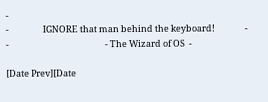-
-                 IGNORE that man behind the keyboard!               -
-                                                - The Wizard of OS  -

[Date Prev][Date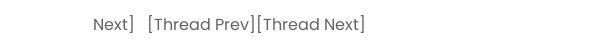Next]   [Thread Prev][Thread Next]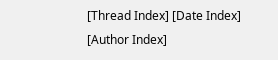[Thread Index] [Date Index] [Author Index]